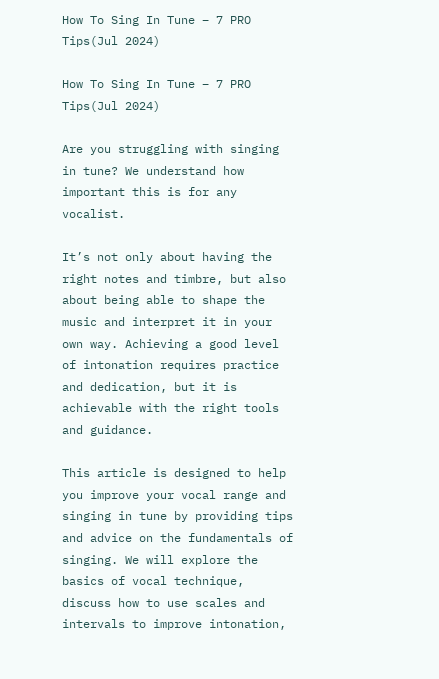How To Sing In Tune – 7 PRO Tips(Jul 2024)

How To Sing In Tune – 7 PRO Tips(Jul 2024)

Are you struggling with singing in tune? We understand how important this is for any vocalist.

It’s not only about having the right notes and timbre, but also about being able to shape the music and interpret it in your own way. Achieving a good level of intonation requires practice and dedication, but it is achievable with the right tools and guidance.

This article is designed to help you improve your vocal range and singing in tune by providing tips and advice on the fundamentals of singing. We will explore the basics of vocal technique, discuss how to use scales and intervals to improve intonation,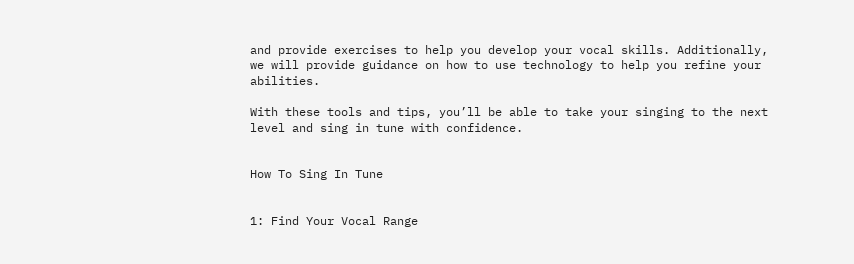and provide exercises to help you develop your vocal skills. Additionally, we will provide guidance on how to use technology to help you refine your abilities.

With these tools and tips, you’ll be able to take your singing to the next level and sing in tune with confidence.


How To Sing In Tune


1: Find Your Vocal Range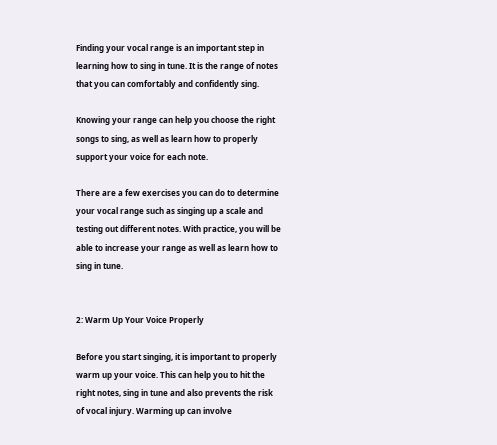Finding your vocal range is an important step in learning how to sing in tune. It is the range of notes that you can comfortably and confidently sing.

Knowing your range can help you choose the right songs to sing, as well as learn how to properly support your voice for each note.

There are a few exercises you can do to determine your vocal range such as singing up a scale and testing out different notes. With practice, you will be able to increase your range as well as learn how to sing in tune.


2: Warm Up Your Voice Properly

Before you start singing, it is important to properly warm up your voice. This can help you to hit the right notes, sing in tune and also prevents the risk of vocal injury. Warming up can involve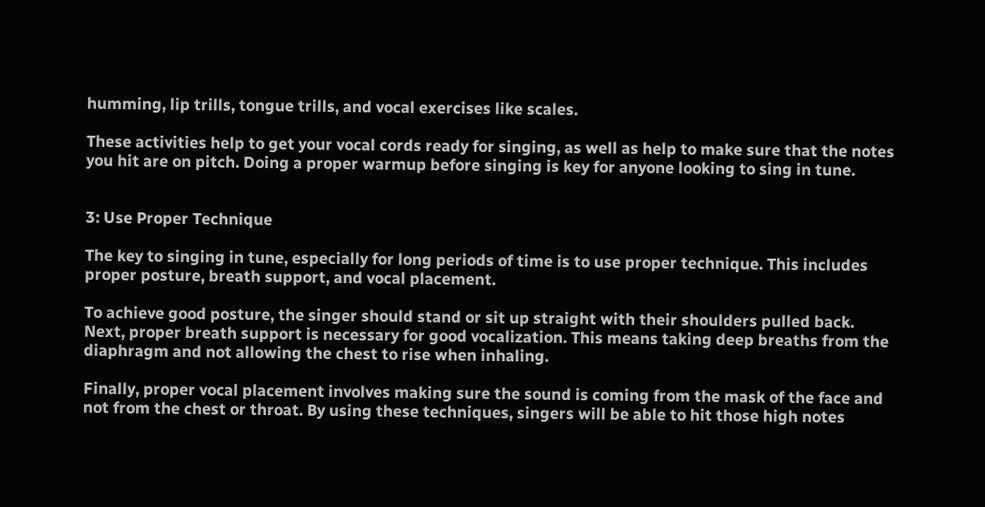humming, lip trills, tongue trills, and vocal exercises like scales.

These activities help to get your vocal cords ready for singing, as well as help to make sure that the notes you hit are on pitch. Doing a proper warmup before singing is key for anyone looking to sing in tune.


3: Use Proper Technique

The key to singing in tune, especially for long periods of time is to use proper technique. This includes proper posture, breath support, and vocal placement.

To achieve good posture, the singer should stand or sit up straight with their shoulders pulled back. Next, proper breath support is necessary for good vocalization. This means taking deep breaths from the diaphragm and not allowing the chest to rise when inhaling.

Finally, proper vocal placement involves making sure the sound is coming from the mask of the face and not from the chest or throat. By using these techniques, singers will be able to hit those high notes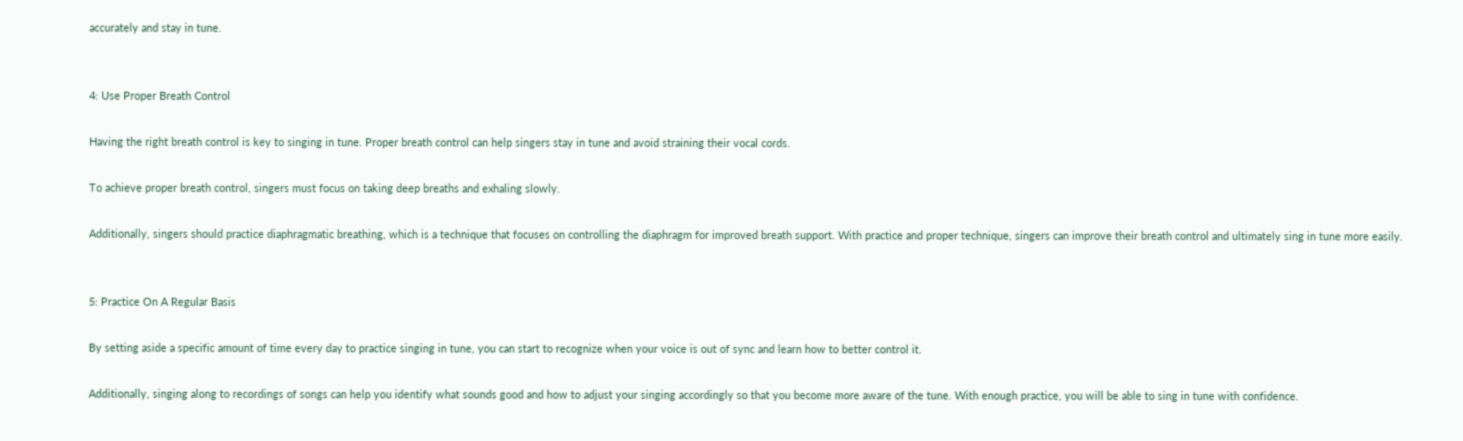accurately and stay in tune.


4: Use Proper Breath Control

Having the right breath control is key to singing in tune. Proper breath control can help singers stay in tune and avoid straining their vocal cords.

To achieve proper breath control, singers must focus on taking deep breaths and exhaling slowly.

Additionally, singers should practice diaphragmatic breathing, which is a technique that focuses on controlling the diaphragm for improved breath support. With practice and proper technique, singers can improve their breath control and ultimately sing in tune more easily.


5: Practice On A Regular Basis

By setting aside a specific amount of time every day to practice singing in tune, you can start to recognize when your voice is out of sync and learn how to better control it.

Additionally, singing along to recordings of songs can help you identify what sounds good and how to adjust your singing accordingly so that you become more aware of the tune. With enough practice, you will be able to sing in tune with confidence.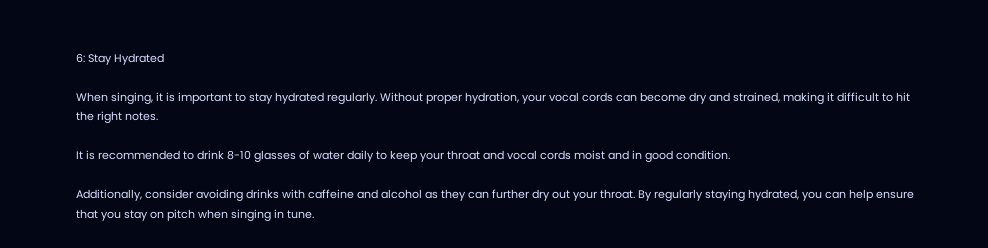6: Stay Hydrated

When singing, it is important to stay hydrated regularly. Without proper hydration, your vocal cords can become dry and strained, making it difficult to hit the right notes.

It is recommended to drink 8-10 glasses of water daily to keep your throat and vocal cords moist and in good condition.

Additionally, consider avoiding drinks with caffeine and alcohol as they can further dry out your throat. By regularly staying hydrated, you can help ensure that you stay on pitch when singing in tune.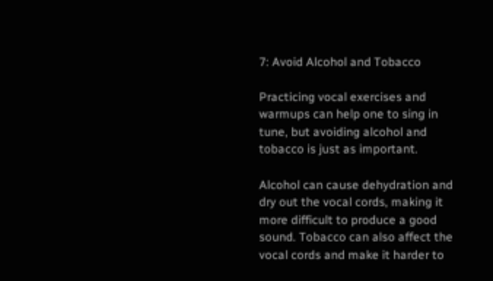7: Avoid Alcohol and Tobacco

Practicing vocal exercises and warmups can help one to sing in tune, but avoiding alcohol and tobacco is just as important.

Alcohol can cause dehydration and dry out the vocal cords, making it more difficult to produce a good sound. Tobacco can also affect the vocal cords and make it harder to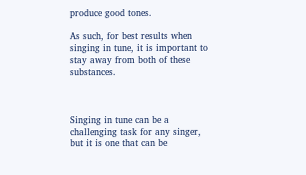produce good tones.

As such, for best results when singing in tune, it is important to stay away from both of these substances.



Singing in tune can be a challenging task for any singer, but it is one that can be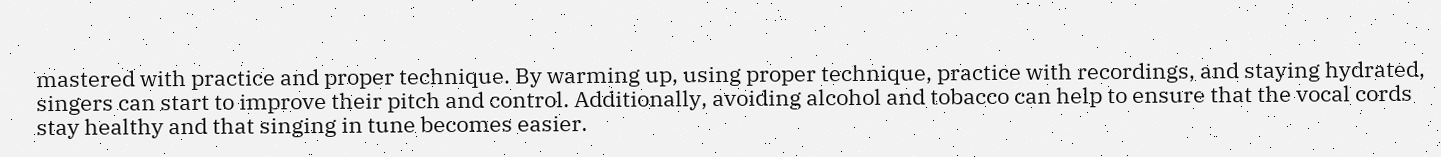mastered with practice and proper technique. By warming up, using proper technique, practice with recordings, and staying hydrated, singers can start to improve their pitch and control. Additionally, avoiding alcohol and tobacco can help to ensure that the vocal cords stay healthy and that singing in tune becomes easier.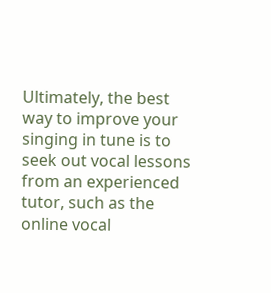Ultimately, the best way to improve your singing in tune is to seek out vocal lessons from an experienced tutor, such as the online vocal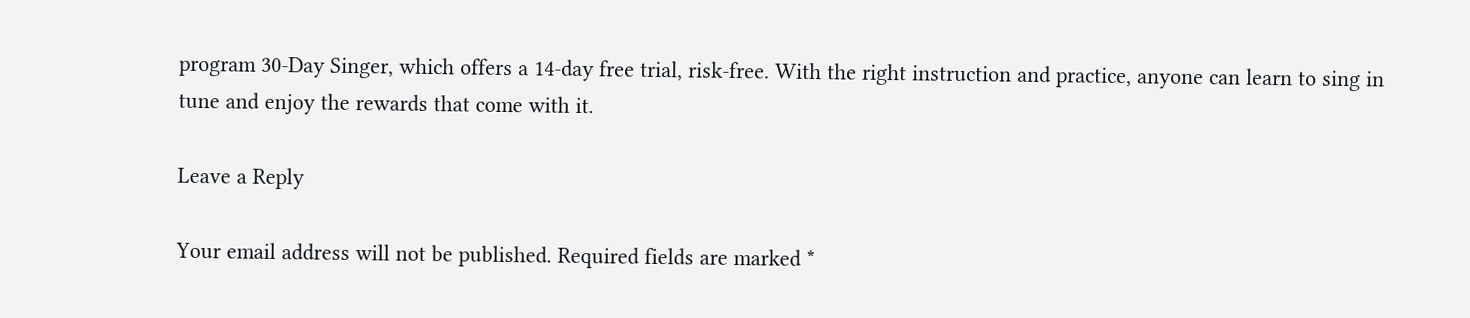program 30-Day Singer, which offers a 14-day free trial, risk-free. With the right instruction and practice, anyone can learn to sing in tune and enjoy the rewards that come with it.

Leave a Reply

Your email address will not be published. Required fields are marked *